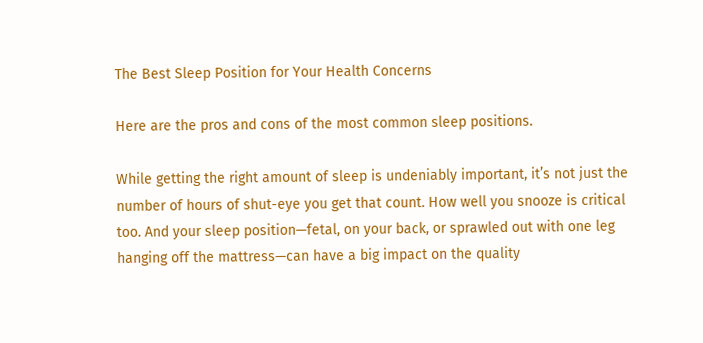The Best Sleep Position for Your Health Concerns

Here are the pros and cons of the most common sleep positions.

While getting the right amount of sleep is undeniably important, it’s not just the number of hours of shut-eye you get that count. How well you snooze is critical too. And your sleep position—fetal, on your back, or sprawled out with one leg hanging off the mattress—can have a big impact on the quality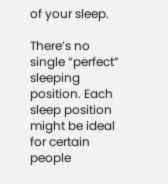of your sleep.

There’s no single “perfect” sleeping position. Each sleep position might be ideal for certain people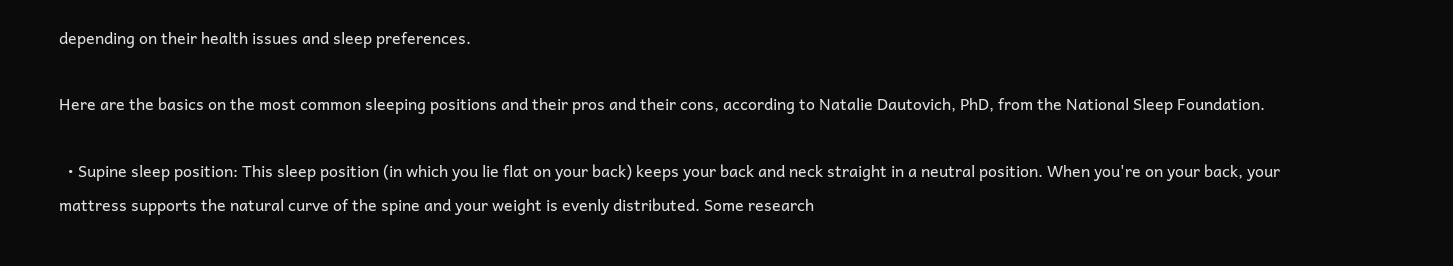depending on their health issues and sleep preferences.

Here are the basics on the most common sleeping positions and their pros and their cons, according to Natalie Dautovich, PhD, from the National Sleep Foundation.

  • Supine sleep position: This sleep position (in which you lie flat on your back) keeps your back and neck straight in a neutral position. When you're on your back, your mattress supports the natural curve of the spine and your weight is evenly distributed. Some research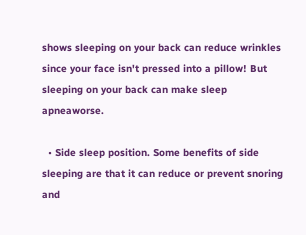shows sleeping on your back can reduce wrinkles since your face isn't pressed into a pillow! But sleeping on your back can make sleep apneaworse.

  • Side sleep position. Some benefits of side sleeping are that it can reduce or prevent snoring and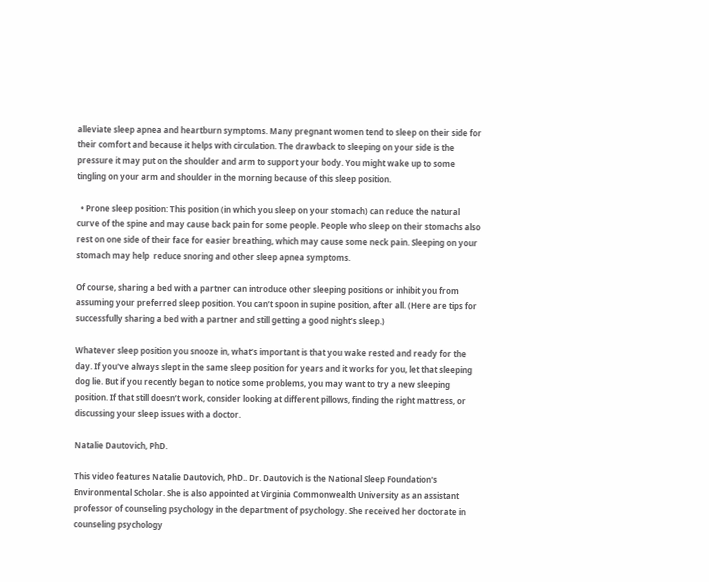alleviate sleep apnea and heartburn symptoms. Many pregnant women tend to sleep on their side for their comfort and because it helps with circulation. The drawback to sleeping on your side is the pressure it may put on the shoulder and arm to support your body. You might wake up to some tingling on your arm and shoulder in the morning because of this sleep position.

  • Prone sleep position: This position (in which you sleep on your stomach) can reduce the natural curve of the spine and may cause back pain for some people. People who sleep on their stomachs also rest on one side of their face for easier breathing, which may cause some neck pain. Sleeping on your stomach may help  reduce snoring and other sleep apnea symptoms.

Of course, sharing a bed with a partner can introduce other sleeping positions or inhibit you from assuming your preferred sleep position. You can’t spoon in supine position, after all. (Here are tips for successfully sharing a bed with a partner and still getting a good night’s sleep.)

Whatever sleep position you snooze in, what’s important is that you wake rested and ready for the day. If you've always slept in the same sleep position for years and it works for you, let that sleeping dog lie. But if you recently began to notice some problems, you may want to try a new sleeping position. If that still doesn’t work, consider looking at different pillows, finding the right mattress, or discussing your sleep issues with a doctor.

Natalie Dautovich, PhD.

This video features Natalie Dautovich, PhD.. Dr. Dautovich is the National Sleep Foundation's Environmental Scholar. She is also appointed at Virginia Commonwealth University as an assistant professor of counseling psychology in the department of psychology. She received her doctorate in counseling psychology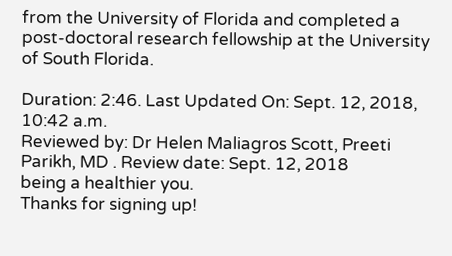from the University of Florida and completed a post-doctoral research fellowship at the University of South Florida.

Duration: 2:46. Last Updated On: Sept. 12, 2018, 10:42 a.m.
Reviewed by: Dr Helen Maliagros Scott, Preeti Parikh, MD . Review date: Sept. 12, 2018
being a healthier you.
Thanks for signing up!